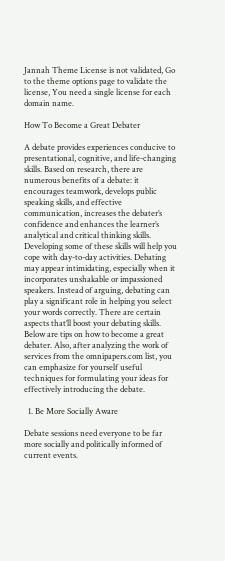Jannah Theme License is not validated, Go to the theme options page to validate the license, You need a single license for each domain name.

How To Become a Great Debater

A debate provides experiences conducive to presentational, cognitive, and life-changing skills. Based on research, there are numerous benefits of a debate: it encourages teamwork, develops public speaking skills, and effective communication, increases the debater’s confidence and enhances the learner’s analytical and critical thinking skills. Developing some of these skills will help you cope with day-to-day activities. Debating may appear intimidating, especially when it incorporates unshakable or impassioned speakers. Instead of arguing, debating can play a significant role in helping you select your words correctly. There are certain aspects that’ll boost your debating skills. Below are tips on how to become a great debater. Also, after analyzing the work of services from the omnipapers.com list, you can emphasize for yourself useful techniques for formulating your ideas for effectively introducing the debate.

  1. Be More Socially Aware

Debate sessions need everyone to be far more socially and politically informed of current events.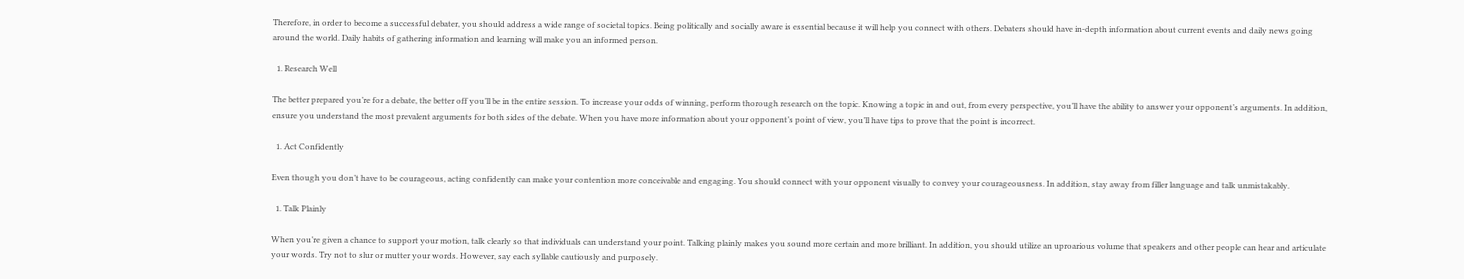Therefore, in order to become a successful debater, you should address a wide range of societal topics. Being politically and socially aware is essential because it will help you connect with others. Debaters should have in-depth information about current events and daily news going around the world. Daily habits of gathering information and learning will make you an informed person.

  1. Research Well

The better prepared you’re for a debate, the better off you’ll be in the entire session. To increase your odds of winning, perform thorough research on the topic. Knowing a topic in and out, from every perspective, you’ll have the ability to answer your opponent’s arguments. In addition, ensure you understand the most prevalent arguments for both sides of the debate. When you have more information about your opponent’s point of view, you’ll have tips to prove that the point is incorrect.

  1. Act Confidently

Even though you don’t have to be courageous, acting confidently can make your contention more conceivable and engaging. You should connect with your opponent visually to convey your courageousness. In addition, stay away from filler language and talk unmistakably.

  1. Talk Plainly

When you’re given a chance to support your motion, talk clearly so that individuals can understand your point. Talking plainly makes you sound more certain and more brilliant. In addition, you should utilize an uproarious volume that speakers and other people can hear and articulate your words. Try not to slur or mutter your words. However, say each syllable cautiously and purposely.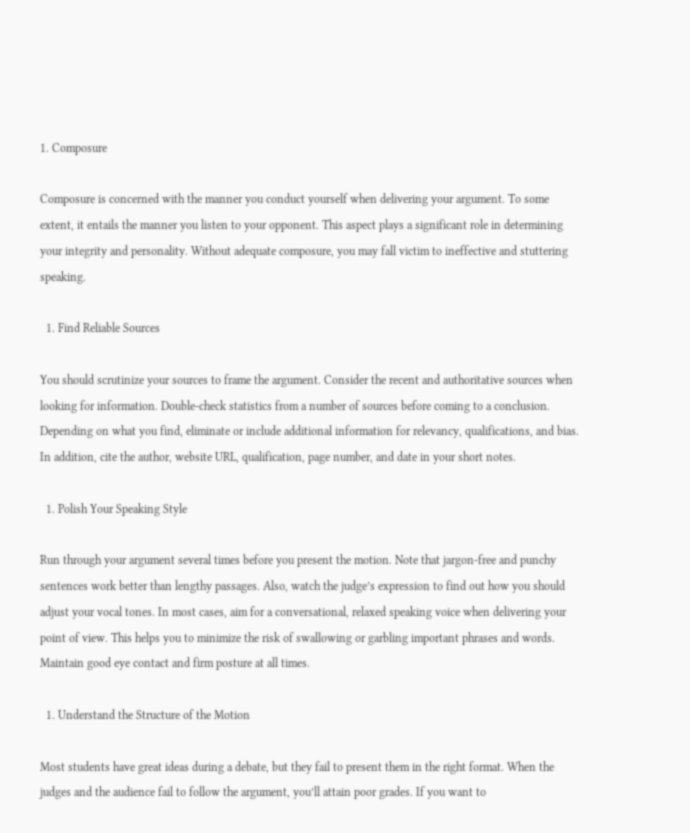1. Composure

Composure is concerned with the manner you conduct yourself when delivering your argument. To some extent, it entails the manner you listen to your opponent. This aspect plays a significant role in determining your integrity and personality. Without adequate composure, you may fall victim to ineffective and stuttering speaking.

  1. Find Reliable Sources

You should scrutinize your sources to frame the argument. Consider the recent and authoritative sources when looking for information. Double-check statistics from a number of sources before coming to a conclusion. Depending on what you find, eliminate or include additional information for relevancy, qualifications, and bias. In addition, cite the author, website URL, qualification, page number, and date in your short notes.

  1. Polish Your Speaking Style

Run through your argument several times before you present the motion. Note that jargon-free and punchy sentences work better than lengthy passages. Also, watch the judge’s expression to find out how you should adjust your vocal tones. In most cases, aim for a conversational, relaxed speaking voice when delivering your point of view. This helps you to minimize the risk of swallowing or garbling important phrases and words. Maintain good eye contact and firm posture at all times.

  1. Understand the Structure of the Motion

Most students have great ideas during a debate, but they fail to present them in the right format. When the judges and the audience fail to follow the argument, you’ll attain poor grades. If you want to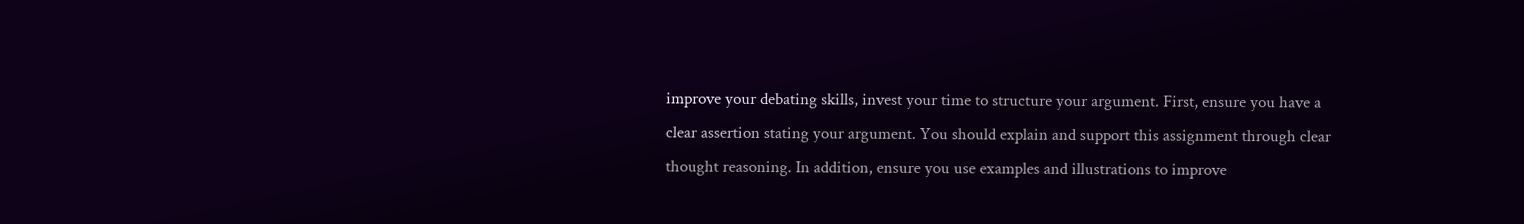improve your debating skills, invest your time to structure your argument. First, ensure you have a clear assertion stating your argument. You should explain and support this assignment through clear thought reasoning. In addition, ensure you use examples and illustrations to improve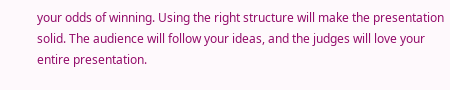your odds of winning. Using the right structure will make the presentation solid. The audience will follow your ideas, and the judges will love your entire presentation.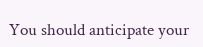You should anticipate your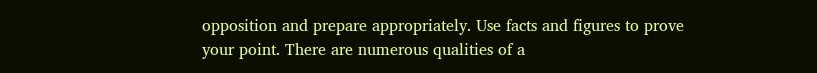opposition and prepare appropriately. Use facts and figures to prove your point. There are numerous qualities of a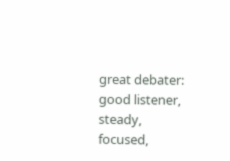great debater: good listener, steady, focused,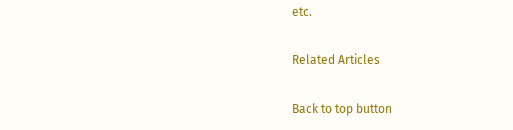etc.

Related Articles

Back to top button